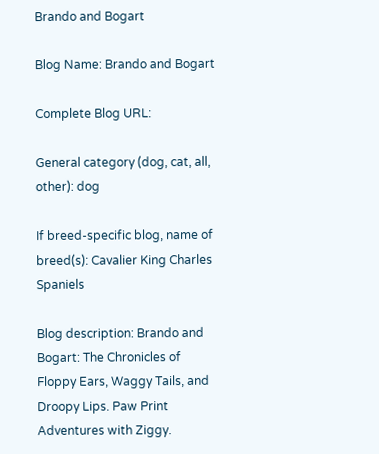Brando and Bogart

Blog Name: Brando and Bogart

Complete Blog URL:

General category (dog, cat, all, other): dog

If breed-specific blog, name of breed(s): Cavalier King Charles Spaniels

Blog description: Brando and Bogart: The Chronicles of Floppy Ears, Waggy Tails, and Droopy Lips. Paw Print Adventures with Ziggy.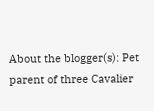About the blogger(s): Pet parent of three Cavalier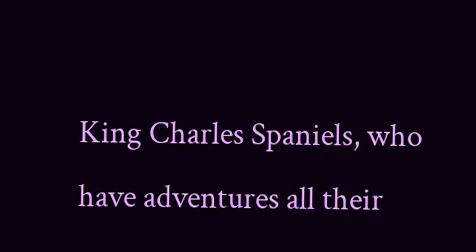King Charles Spaniels, who have adventures all their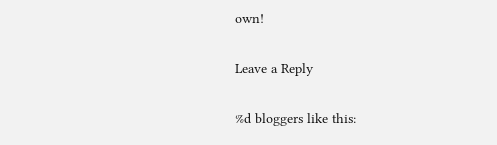own!

Leave a Reply

%d bloggers like this: